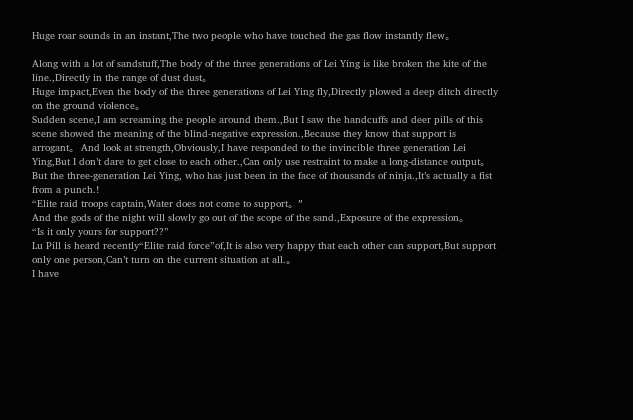Huge roar sounds in an instant,The two people who have touched the gas flow instantly flew。

Along with a lot of sandstuff,The body of the three generations of Lei Ying is like broken the kite of the line.,Directly in the range of dust dust。
Huge impact,Even the body of the three generations of Lei Ying fly,Directly plowed a deep ditch directly on the ground violence。
Sudden scene,I am screaming the people around them.,But I saw the handcuffs and deer pills of this scene showed the meaning of the blind-negative expression.,Because they know that support is arrogant。 And look at strength,Obviously,I have responded to the invincible three generation Lei Ying,But I don’t dare to get close to each other.,Can only use restraint to make a long-distance output。
But the three-generation Lei Ying, who has just been in the face of thousands of ninja.,It’s actually a fist from a punch.!
“Elite raid troops captain,Water does not come to support。”
And the gods of the night will slowly go out of the scope of the sand.,Exposure of the expression。
“Is it only yours for support??”
Lu Pill is heard recently“Elite raid force”of,It is also very happy that each other can support,But support only one person,Can’t turn on the current situation at all.。
I have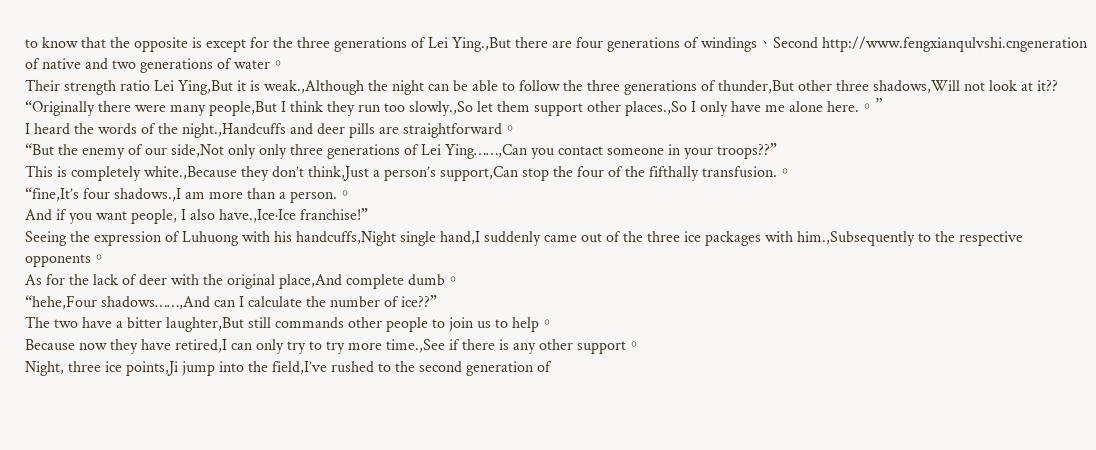to know that the opposite is except for the three generations of Lei Ying.,But there are four generations of windings、Second http://www.fengxianqulvshi.cngeneration of native and two generations of water。
Their strength ratio Lei Ying,But it is weak.,Although the night can be able to follow the three generations of thunder,But other three shadows,Will not look at it??
“Originally there were many people,But I think they run too slowly.,So let them support other places.,So I only have me alone here.。”
I heard the words of the night.,Handcuffs and deer pills are straightforward。
“But the enemy of our side,Not only only three generations of Lei Ying……,Can you contact someone in your troops??”
This is completely white.,Because they don’t think,Just a person’s support,Can stop the four of the fifthally transfusion.。
“fine,It’s four shadows.,I am more than a person.。
And if you want people, I also have.,Ice·Ice franchise!”
Seeing the expression of Luhuong with his handcuffs,Night single hand,I suddenly came out of the three ice packages with him.,Subsequently to the respective opponents。
As for the lack of deer with the original place,And complete dumb。
“hehe,Four shadows……,And can I calculate the number of ice??”
The two have a bitter laughter,But still commands other people to join us to help。
Because now they have retired,I can only try to try more time.,See if there is any other support。
Night, three ice points,Ji jump into the field,I’ve rushed to the second generation of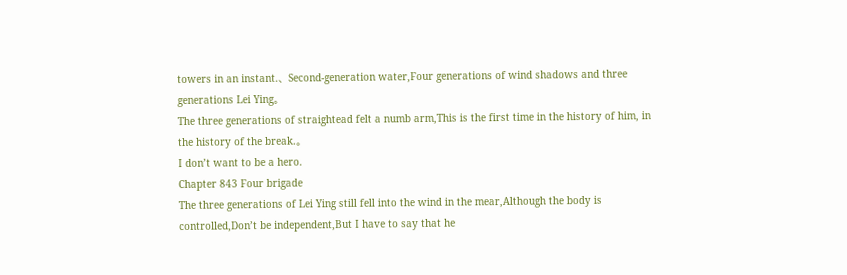towers in an instant.、Second-generation water,Four generations of wind shadows and three generations Lei Ying。
The three generations of straightead felt a numb arm,This is the first time in the history of him, in the history of the break.。
I don’t want to be a hero.
Chapter 843 Four brigade
The three generations of Lei Ying still fell into the wind in the mear,Although the body is controlled,Don’t be independent,But I have to say that he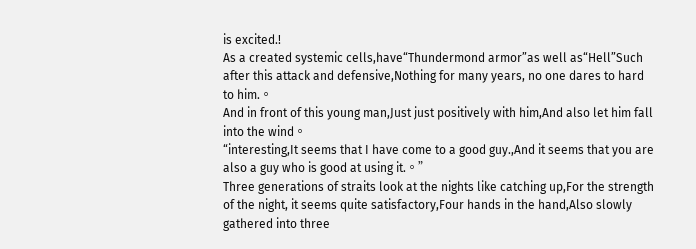is excited.!
As a created systemic cells,have“Thundermond armor”as well as“Hell”Such after this attack and defensive,Nothing for many years, no one dares to hard to him.。
And in front of this young man,Just just positively with him,And also let him fall into the wind。
“interesting,It seems that I have come to a good guy.,And it seems that you are also a guy who is good at using it.。”
Three generations of straits look at the nights like catching up,For the strength of the night, it seems quite satisfactory,Four hands in the hand,Also slowly gathered into three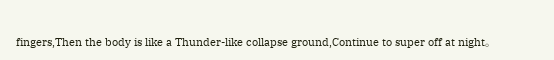fingers,Then the body is like a Thunder-like collapse ground,Continue to super off at night。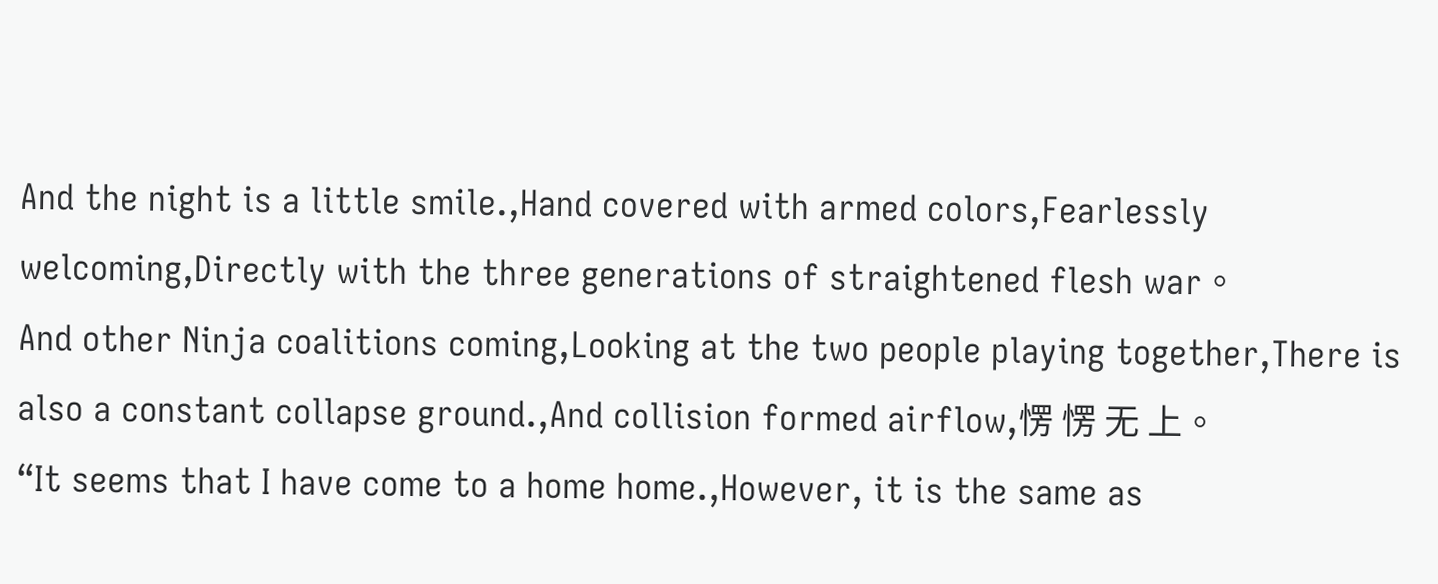And the night is a little smile.,Hand covered with armed colors,Fearlessly welcoming,Directly with the three generations of straightened flesh war。
And other Ninja coalitions coming,Looking at the two people playing together,There is also a constant collapse ground.,And collision formed airflow,愣 愣 无 上。
“It seems that I have come to a home home.,However, it is the same as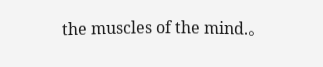the muscles of the mind.。